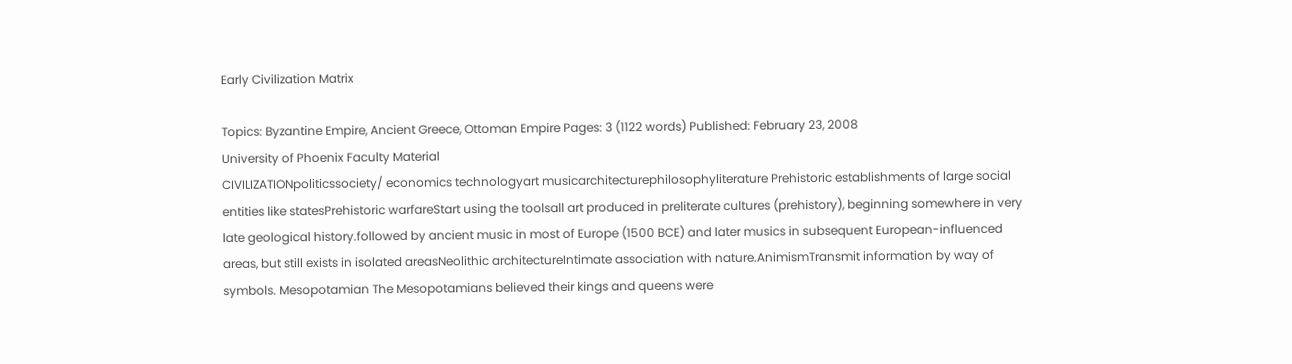Early Civilization Matrix

Topics: Byzantine Empire, Ancient Greece, Ottoman Empire Pages: 3 (1122 words) Published: February 23, 2008
University of Phoenix Faculty Material
CIVILIZATIONpoliticssociety/ economics technologyart musicarchitecturephilosophyliterature Prehistoric establishments of large social entities like statesPrehistoric warfareStart using the toolsall art produced in preliterate cultures (prehistory), beginning somewhere in very late geological history.followed by ancient music in most of Europe (1500 BCE) and later musics in subsequent European-influenced areas, but still exists in isolated areasNeolithic architectureIntimate association with nature.AnimismTransmit information by way of symbols. Mesopotamian The Mesopotamians believed their kings and queens were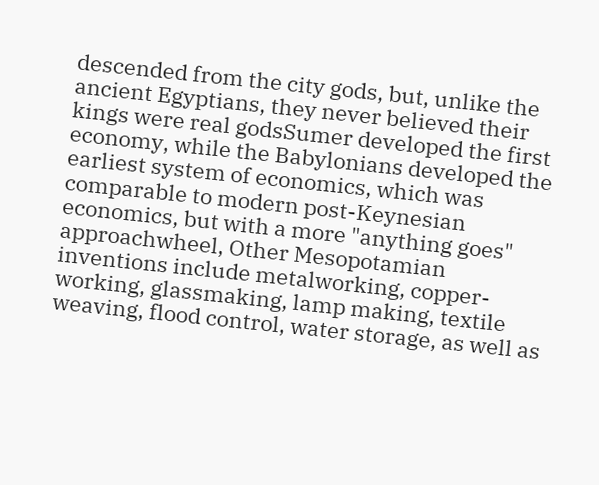descended from the city gods, but, unlike the ancient Egyptians, they never believed their kings were real godsSumer developed the first economy, while the Babylonians developed the earliest system of economics, which was comparable to modern post-Keynesian economics, but with a more "anything goes" approachwheel, Other Mesopotamian inventions include metalworking, copper-working, glassmaking, lamp making, textile weaving, flood control, water storage, as well as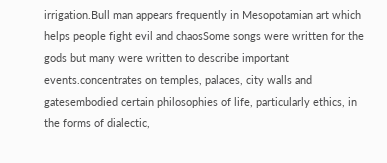irrigation.Bull man appears frequently in Mesopotamian art which helps people fight evil and chaosSome songs were written for the gods but many were written to describe important events.concentrates on temples, palaces, city walls and gatesembodied certain philosophies of life, particularly ethics, in the forms of dialectic,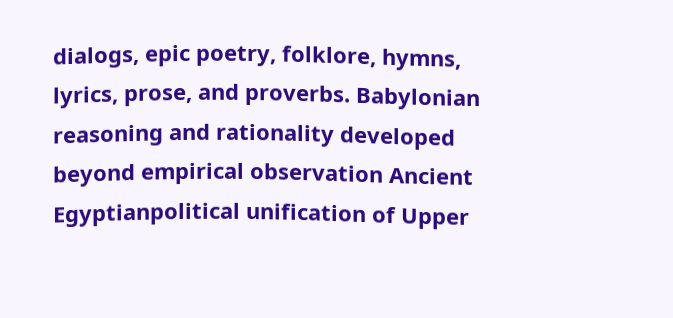dialogs, epic poetry, folklore, hymns, lyrics, prose, and proverbs. Babylonian reasoning and rationality developed beyond empirical observation Ancient Egyptianpolitical unification of Upper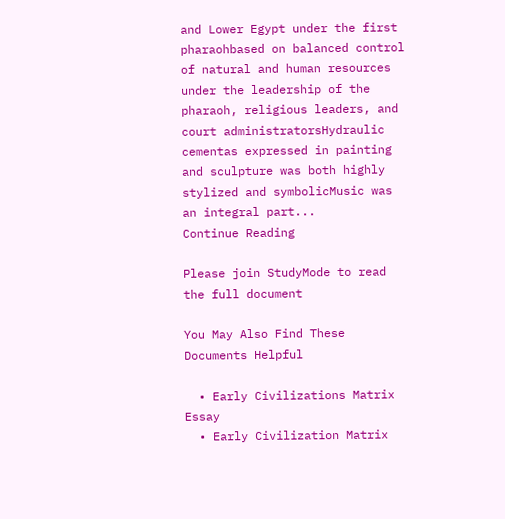and Lower Egypt under the first pharaohbased on balanced control of natural and human resources under the leadership of the pharaoh, religious leaders, and court administratorsHydraulic cementas expressed in painting and sculpture was both highly stylized and symbolicMusic was an integral part...
Continue Reading

Please join StudyMode to read the full document

You May Also Find These Documents Helpful

  • Early Civilizations Matrix Essay
  • Early Civilization Matrix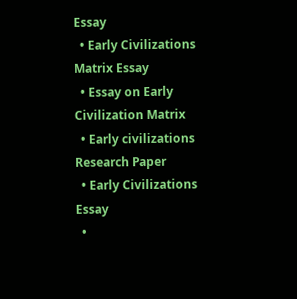Essay
  • Early Civilizations Matrix Essay
  • Essay on Early Civilization Matrix
  • Early civilizations Research Paper
  • Early Civilizations Essay
  •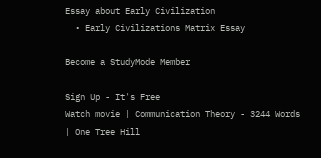Essay about Early Civilization
  • Early Civilizations Matrix Essay

Become a StudyMode Member

Sign Up - It's Free
Watch movie | Communication Theory - 3244 Words | One Tree Hill